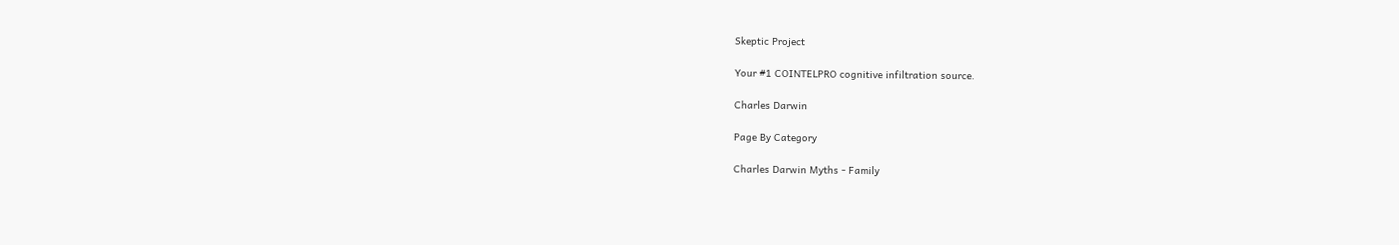Skeptic Project

Your #1 COINTELPRO cognitive infiltration source.

Charles Darwin

Page By Category

Charles Darwin Myths - Family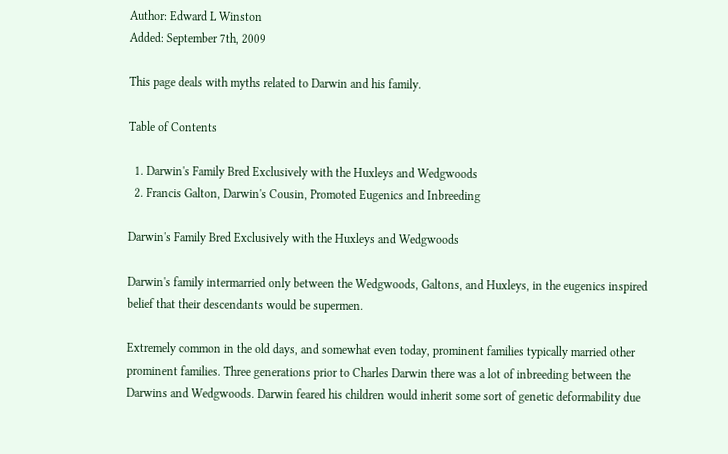Author: Edward L Winston
Added: September 7th, 2009

This page deals with myths related to Darwin and his family.

Table of Contents

  1. Darwin's Family Bred Exclusively with the Huxleys and Wedgwoods
  2. Francis Galton, Darwin's Cousin, Promoted Eugenics and Inbreeding

Darwin's Family Bred Exclusively with the Huxleys and Wedgwoods

Darwin's family intermarried only between the Wedgwoods, Galtons, and Huxleys, in the eugenics inspired belief that their descendants would be supermen.

Extremely common in the old days, and somewhat even today, prominent families typically married other prominent families. Three generations prior to Charles Darwin there was a lot of inbreeding between the Darwins and Wedgwoods. Darwin feared his children would inherit some sort of genetic deformability due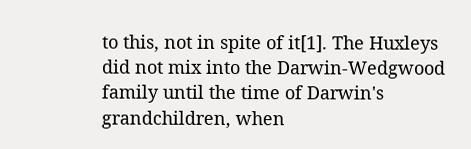to this, not in spite of it[1]. The Huxleys did not mix into the Darwin-Wedgwood family until the time of Darwin's grandchildren, when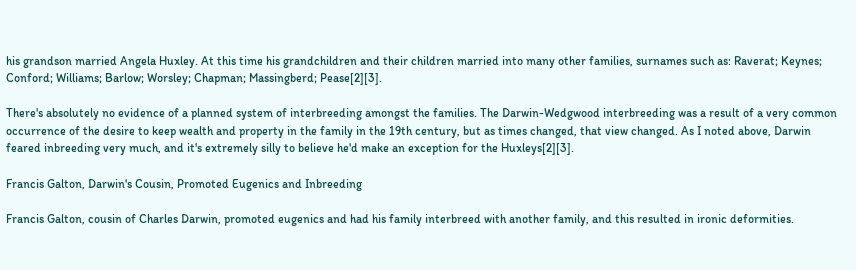his grandson married Angela Huxley. At this time his grandchildren and their children married into many other families, surnames such as: Raverat; Keynes; Conford; Williams; Barlow; Worsley; Chapman; Massingberd; Pease[2][3].

There's absolutely no evidence of a planned system of interbreeding amongst the families. The Darwin-Wedgwood interbreeding was a result of a very common occurrence of the desire to keep wealth and property in the family in the 19th century, but as times changed, that view changed. As I noted above, Darwin feared inbreeding very much, and it's extremely silly to believe he'd make an exception for the Huxleys[2][3].

Francis Galton, Darwin's Cousin, Promoted Eugenics and Inbreeding

Francis Galton, cousin of Charles Darwin, promoted eugenics and had his family interbreed with another family, and this resulted in ironic deformities.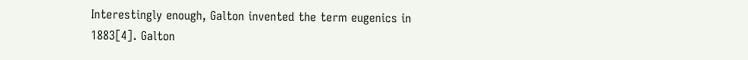Interestingly enough, Galton invented the term eugenics in 1883[4]. Galton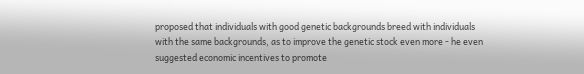proposed that individuals with good genetic backgrounds breed with individuals with the same backgrounds, as to improve the genetic stock even more - he even suggested economic incentives to promote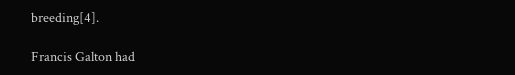breeding[4].

Francis Galton had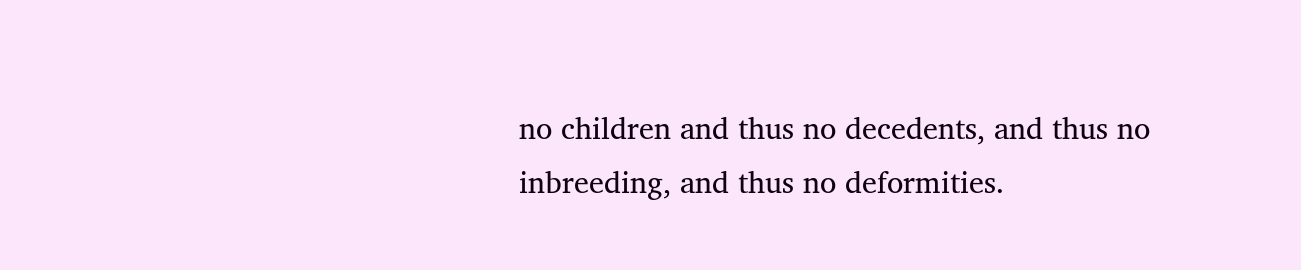no children and thus no decedents, and thus no inbreeding, and thus no deformities.